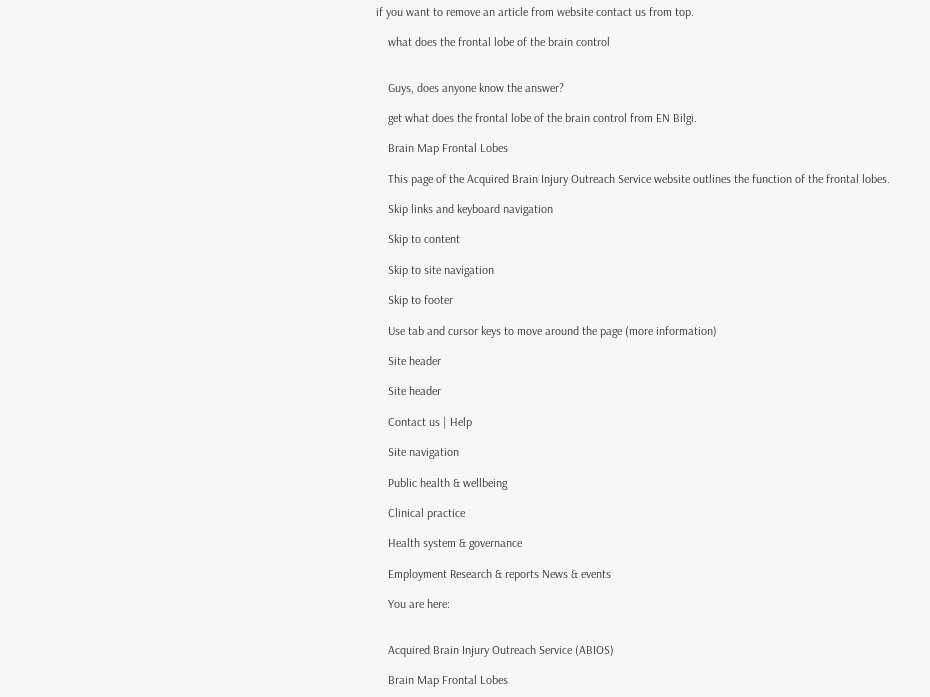if you want to remove an article from website contact us from top.

    what does the frontal lobe of the brain control


    Guys, does anyone know the answer?

    get what does the frontal lobe of the brain control from EN Bilgi.

    Brain Map Frontal Lobes

    This page of the Acquired Brain Injury Outreach Service website outlines the function of the frontal lobes.

    Skip links and keyboard navigation

    Skip to content

    Skip to site navigation

    Skip to footer

    Use tab and cursor keys to move around the page (more information)

    Site header

    Site header

    Contact us | Help

    Site navigation

    Public health & wellbeing

    Clinical practice

    Health system & governance

    Employment Research & reports News & events

    You are here:


    Acquired Brain Injury Outreach Service (ABIOS)

    Brain Map Frontal Lobes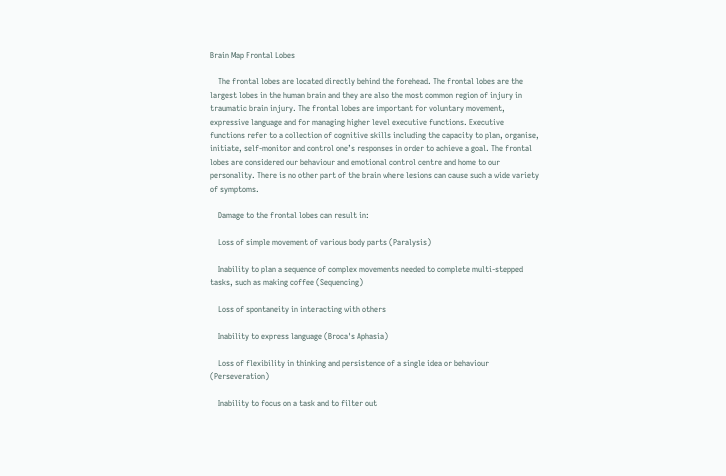Brain Map Frontal Lobes

    The frontal lobes are located directly behind the forehead. The frontal lobes are the largest lobes in the human brain and they are also the most common region of injury in traumatic brain injury. The frontal lobes are important for voluntary movement, expressive language and for managing higher level executive functions. Executive functions refer to a collection of cognitive skills including the capacity to plan, organise, initiate, self-monitor and control one’s responses in order to achieve a goal. The frontal lobes are considered our behaviour and emotional control centre and home to our personality. There is no other part of the brain where lesions can cause such a wide variety of symptoms.

    Damage to the frontal lobes can result in:

    Loss of simple movement of various body parts (Paralysis)

    Inability to plan a sequence of complex movements needed to complete multi-stepped tasks, such as making coffee (Sequencing)

    Loss of spontaneity in interacting with others

    Inability to express language (Broca's Aphasia)

    Loss of flexibility in thinking and persistence of a single idea or behaviour (Perseveration)

    Inability to focus on a task and to filter out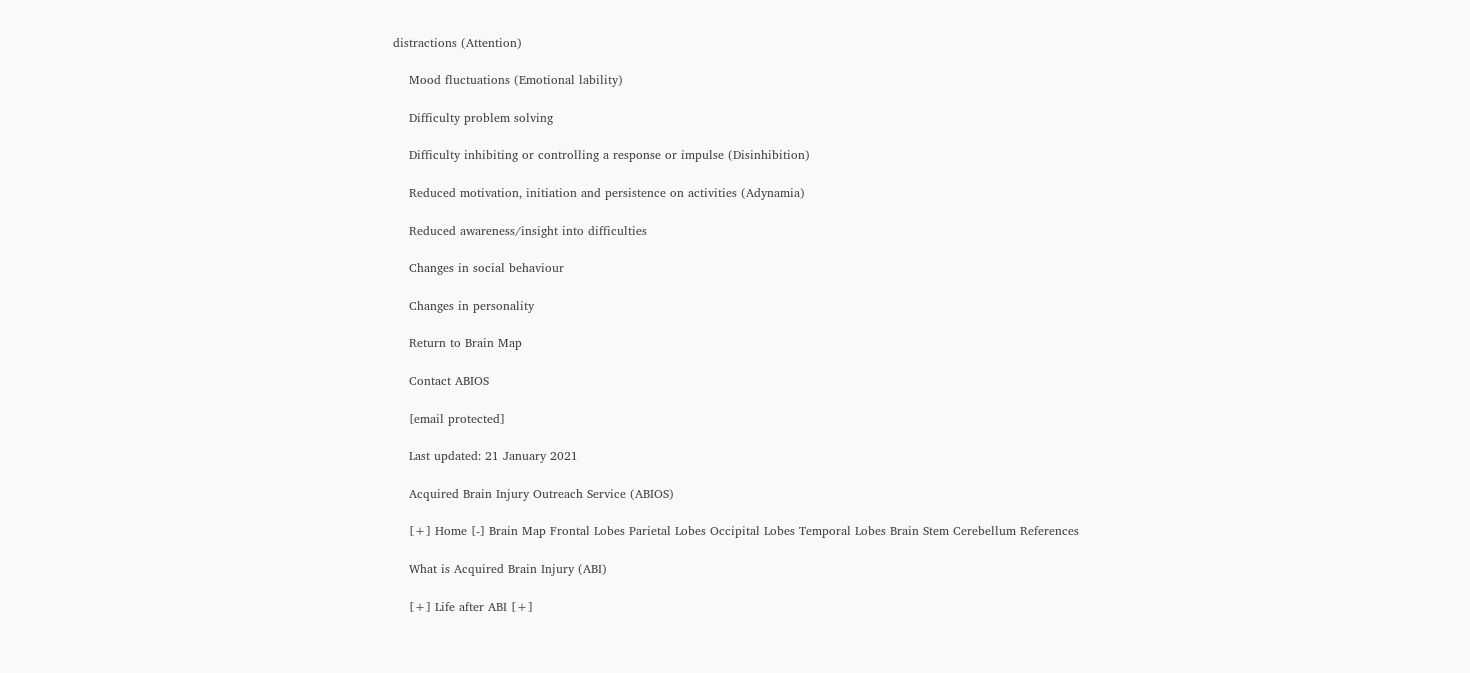distractions (Attention)

    Mood fluctuations (Emotional lability)

    Difficulty problem solving

    Difficulty inhibiting or controlling a response or impulse (Disinhibition)

    Reduced motivation, initiation and persistence on activities (Adynamia)

    Reduced awareness/insight into difficulties

    Changes in social behaviour

    Changes in personality

    Return to Brain Map

    Contact ABIOS

    [email protected]

    Last updated: 21 January 2021

    Acquired Brain Injury Outreach Service (ABIOS)

    [+] Home [-] Brain Map Frontal Lobes Parietal Lobes Occipital Lobes Temporal Lobes Brain Stem Cerebellum References

    What is Acquired Brain Injury (ABI)

    [+] Life after ABI [+]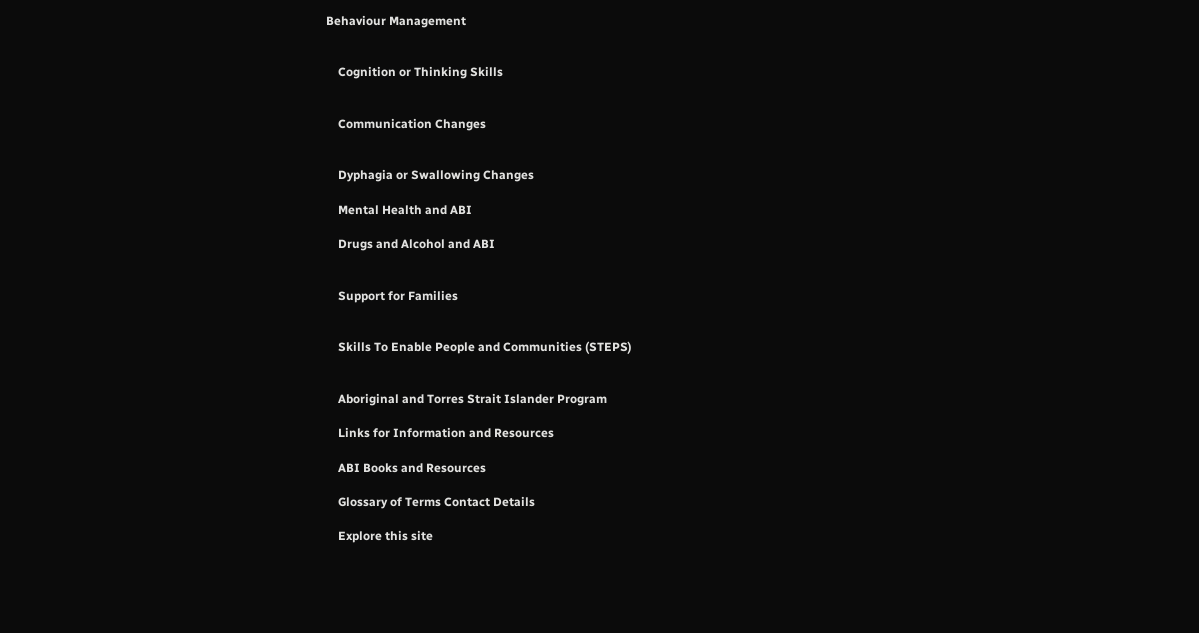Behaviour Management


    Cognition or Thinking Skills


    Communication Changes


    Dyphagia or Swallowing Changes

    Mental Health and ABI

    Drugs and Alcohol and ABI


    Support for Families


    Skills To Enable People and Communities (STEPS)


    Aboriginal and Torres Strait Islander Program

    Links for Information and Resources

    ABI Books and Resources

    Glossary of Terms Contact Details

    Explore this site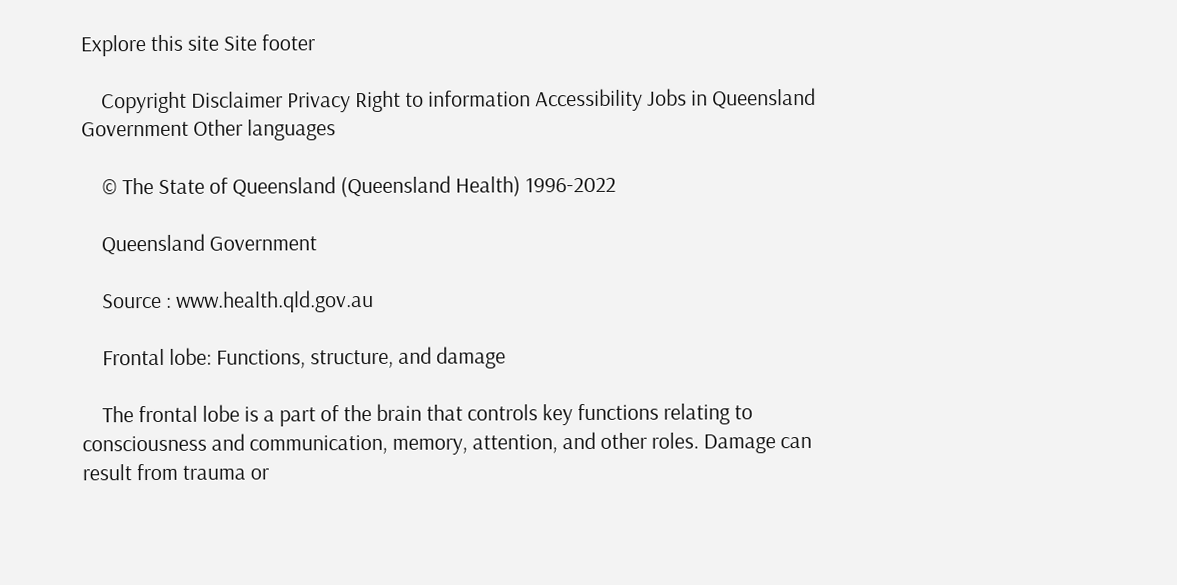Explore this site Site footer

    Copyright Disclaimer Privacy Right to information Accessibility Jobs in Queensland Government Other languages

    © The State of Queensland (Queensland Health) 1996-2022

    Queensland Government

    Source : www.health.qld.gov.au

    Frontal lobe: Functions, structure, and damage

    The frontal lobe is a part of the brain that controls key functions relating to consciousness and communication, memory, attention, and other roles. Damage can result from trauma or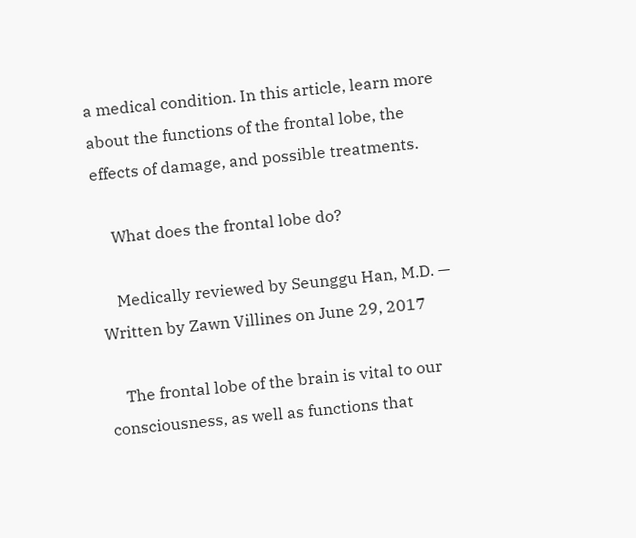a medical condition. In this article, learn more about the functions of the frontal lobe, the effects of damage, and possible treatments.

    What does the frontal lobe do?

    Medically reviewed by Seunggu Han, M.D. — Written by Zawn Villines on June 29, 2017

    The frontal lobe of the brain is vital to our consciousness, as well as functions that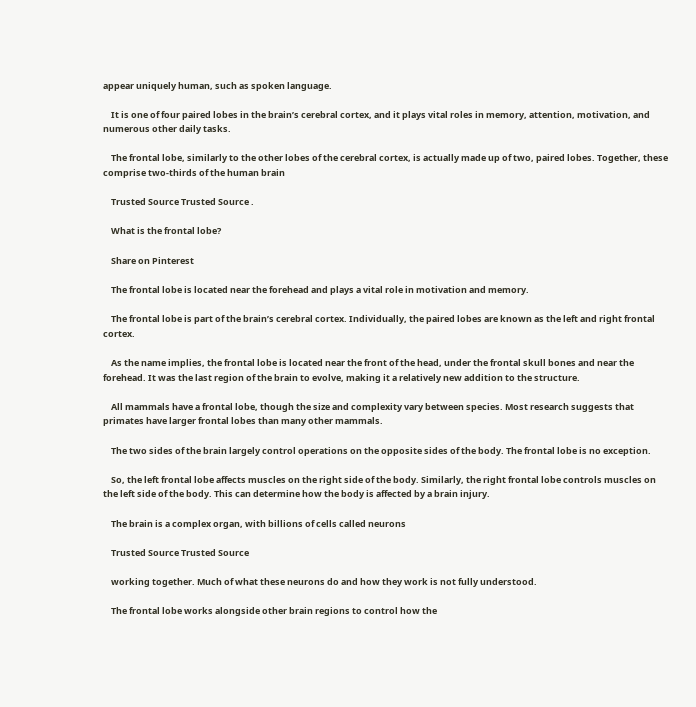appear uniquely human, such as spoken language.

    It is one of four paired lobes in the brain’s cerebral cortex, and it plays vital roles in memory, attention, motivation, and numerous other daily tasks.

    The frontal lobe, similarly to the other lobes of the cerebral cortex, is actually made up of two, paired lobes. Together, these comprise two-thirds of the human brain

    Trusted Source Trusted Source .

    What is the frontal lobe?

    Share on Pinterest

    The frontal lobe is located near the forehead and plays a vital role in motivation and memory.

    The frontal lobe is part of the brain’s cerebral cortex. Individually, the paired lobes are known as the left and right frontal cortex.

    As the name implies, the frontal lobe is located near the front of the head, under the frontal skull bones and near the forehead. It was the last region of the brain to evolve, making it a relatively new addition to the structure.

    All mammals have a frontal lobe, though the size and complexity vary between species. Most research suggests that primates have larger frontal lobes than many other mammals.

    The two sides of the brain largely control operations on the opposite sides of the body. The frontal lobe is no exception.

    So, the left frontal lobe affects muscles on the right side of the body. Similarly, the right frontal lobe controls muscles on the left side of the body. This can determine how the body is affected by a brain injury.

    The brain is a complex organ, with billions of cells called neurons

    Trusted Source Trusted Source

    working together. Much of what these neurons do and how they work is not fully understood.

    The frontal lobe works alongside other brain regions to control how the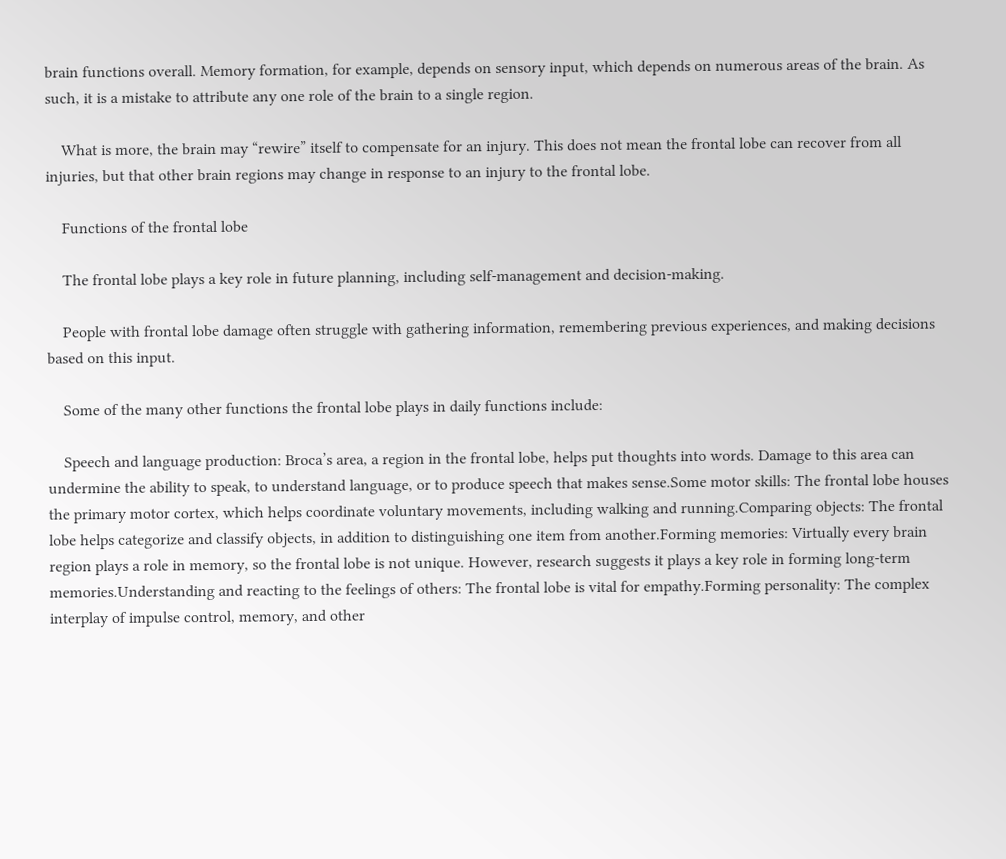brain functions overall. Memory formation, for example, depends on sensory input, which depends on numerous areas of the brain. As such, it is a mistake to attribute any one role of the brain to a single region.

    What is more, the brain may “rewire” itself to compensate for an injury. This does not mean the frontal lobe can recover from all injuries, but that other brain regions may change in response to an injury to the frontal lobe.

    Functions of the frontal lobe

    The frontal lobe plays a key role in future planning, including self-management and decision-making.

    People with frontal lobe damage often struggle with gathering information, remembering previous experiences, and making decisions based on this input.

    Some of the many other functions the frontal lobe plays in daily functions include:

    Speech and language production: Broca’s area, a region in the frontal lobe, helps put thoughts into words. Damage to this area can undermine the ability to speak, to understand language, or to produce speech that makes sense.Some motor skills: The frontal lobe houses the primary motor cortex, which helps coordinate voluntary movements, including walking and running.Comparing objects: The frontal lobe helps categorize and classify objects, in addition to distinguishing one item from another.Forming memories: Virtually every brain region plays a role in memory, so the frontal lobe is not unique. However, research suggests it plays a key role in forming long-term memories.Understanding and reacting to the feelings of others: The frontal lobe is vital for empathy.Forming personality: The complex interplay of impulse control, memory, and other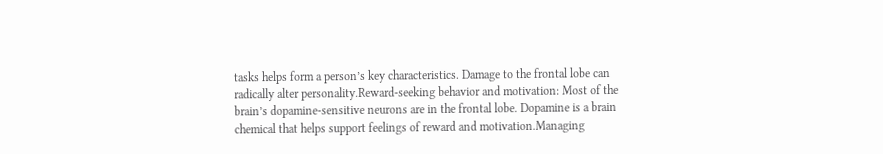tasks helps form a person’s key characteristics. Damage to the frontal lobe can radically alter personality.Reward-seeking behavior and motivation: Most of the brain’s dopamine-sensitive neurons are in the frontal lobe. Dopamine is a brain chemical that helps support feelings of reward and motivation.Managing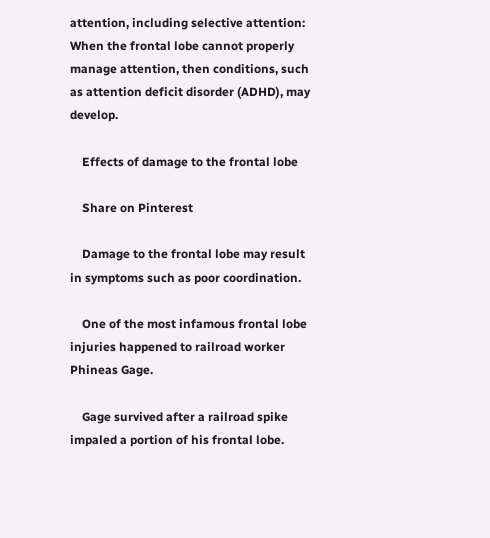attention, including selective attention: When the frontal lobe cannot properly manage attention, then conditions, such as attention deficit disorder (ADHD), may develop.

    Effects of damage to the frontal lobe

    Share on Pinterest

    Damage to the frontal lobe may result in symptoms such as poor coordination.

    One of the most infamous frontal lobe injuries happened to railroad worker Phineas Gage.

    Gage survived after a railroad spike impaled a portion of his frontal lobe.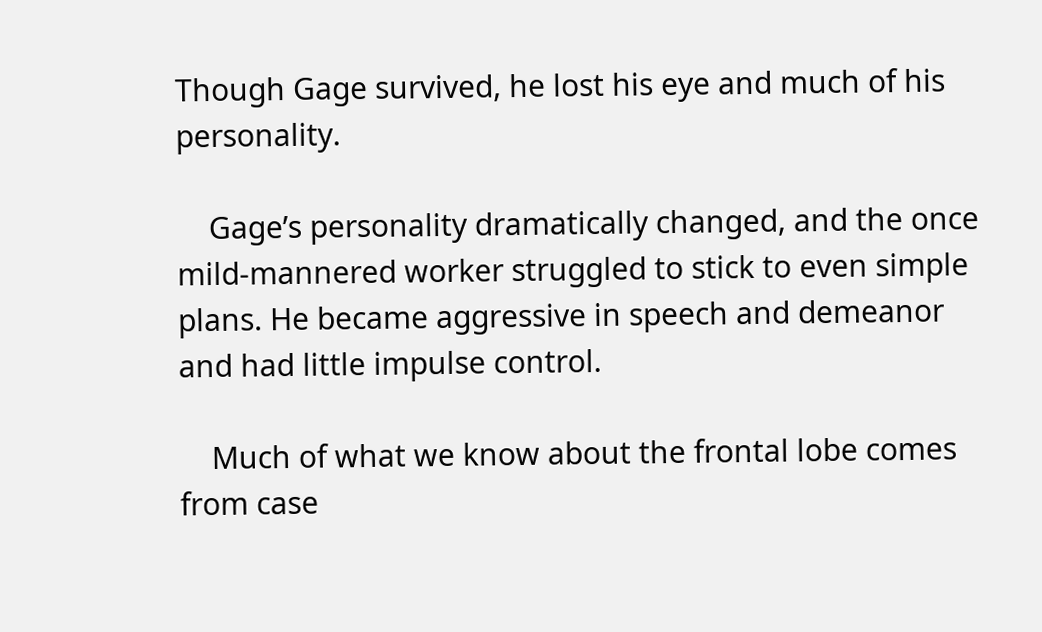Though Gage survived, he lost his eye and much of his personality.

    Gage’s personality dramatically changed, and the once mild-mannered worker struggled to stick to even simple plans. He became aggressive in speech and demeanor and had little impulse control.

    Much of what we know about the frontal lobe comes from case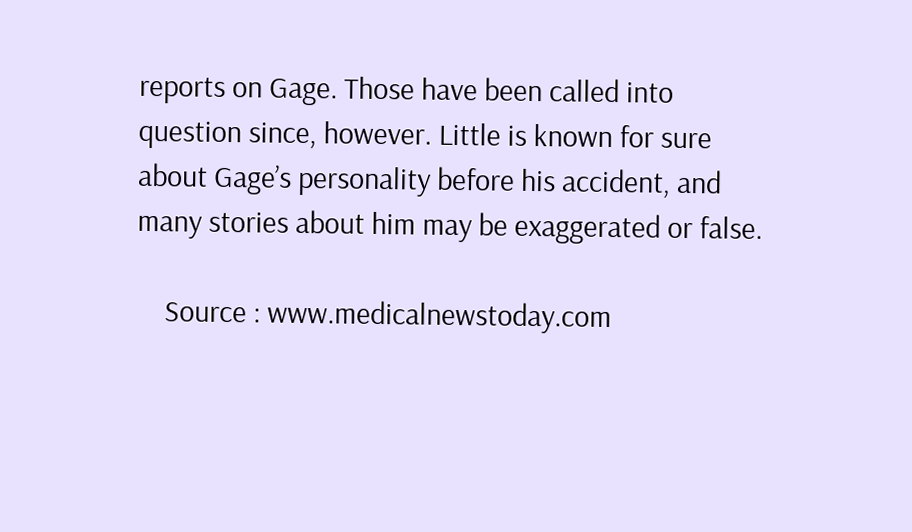reports on Gage. Those have been called into question since, however. Little is known for sure about Gage’s personality before his accident, and many stories about him may be exaggerated or false.

    Source : www.medicalnewstoday.com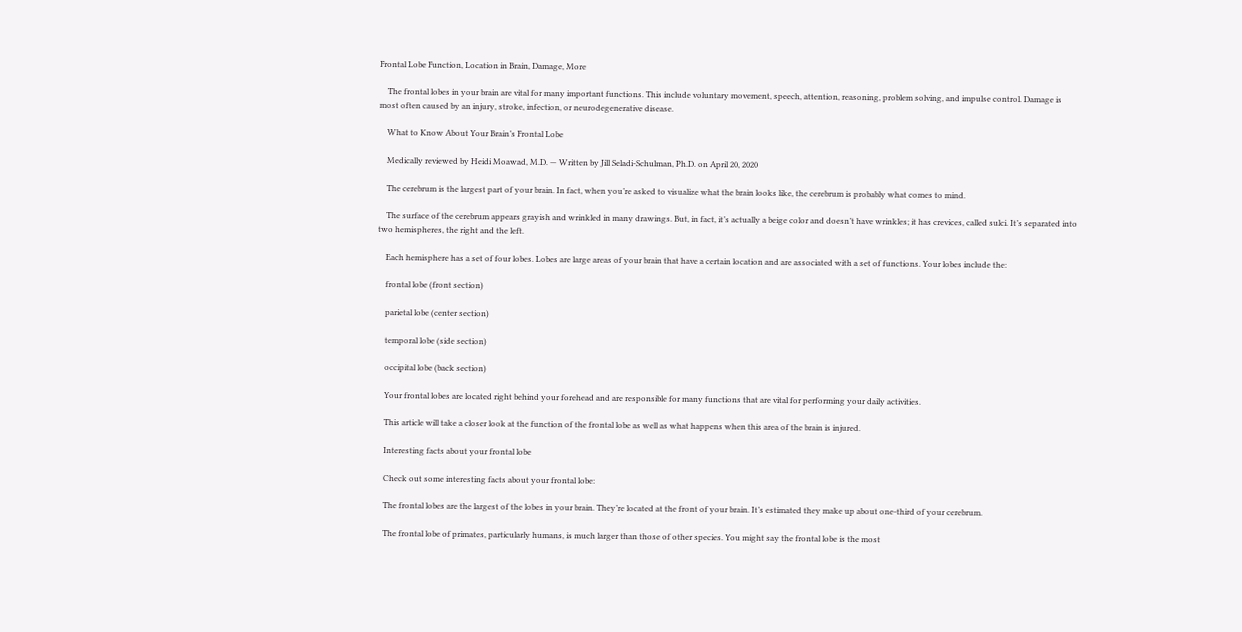Frontal Lobe Function, Location in Brain, Damage, More

    The frontal lobes in your brain are vital for many important functions. This include voluntary movement, speech, attention, reasoning, problem solving, and impulse control. Damage is most often caused by an injury, stroke, infection, or neurodegenerative disease.

    What to Know About Your Brain’s Frontal Lobe

    Medically reviewed by Heidi Moawad, M.D. — Written by Jill Seladi-Schulman, Ph.D. on April 20, 2020

    The cerebrum is the largest part of your brain. In fact, when you’re asked to visualize what the brain looks like, the cerebrum is probably what comes to mind.

    The surface of the cerebrum appears grayish and wrinkled in many drawings. But, in fact, it’s actually a beige color and doesn’t have wrinkles; it has crevices, called sulci. It’s separated into two hemispheres, the right and the left.

    Each hemisphere has a set of four lobes. Lobes are large areas of your brain that have a certain location and are associated with a set of functions. Your lobes include the:

    frontal lobe (front section)

    parietal lobe (center section)

    temporal lobe (side section)

    occipital lobe (back section)

    Your frontal lobes are located right behind your forehead and are responsible for many functions that are vital for performing your daily activities.

    This article will take a closer look at the function of the frontal lobe as well as what happens when this area of the brain is injured.

    Interesting facts about your frontal lobe

    Check out some interesting facts about your frontal lobe:

    The frontal lobes are the largest of the lobes in your brain. They’re located at the front of your brain. It’s estimated they make up about one-third of your cerebrum.

    The frontal lobe of primates, particularly humans, is much larger than those of other species. You might say the frontal lobe is the most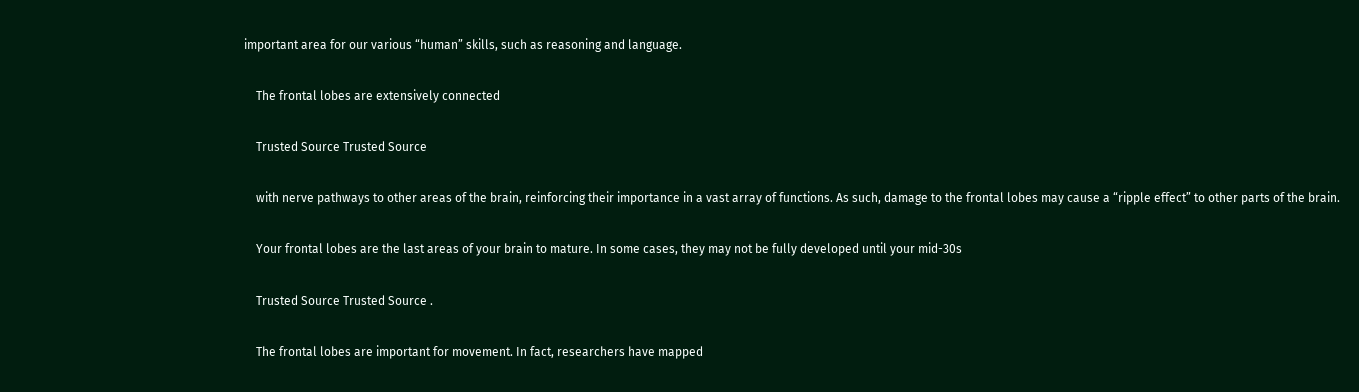important area for our various “human” skills, such as reasoning and language.

    The frontal lobes are extensively connected

    Trusted Source Trusted Source

    with nerve pathways to other areas of the brain, reinforcing their importance in a vast array of functions. As such, damage to the frontal lobes may cause a “ripple effect” to other parts of the brain.

    Your frontal lobes are the last areas of your brain to mature. In some cases, they may not be fully developed until your mid-30s

    Trusted Source Trusted Source .

    The frontal lobes are important for movement. In fact, researchers have mapped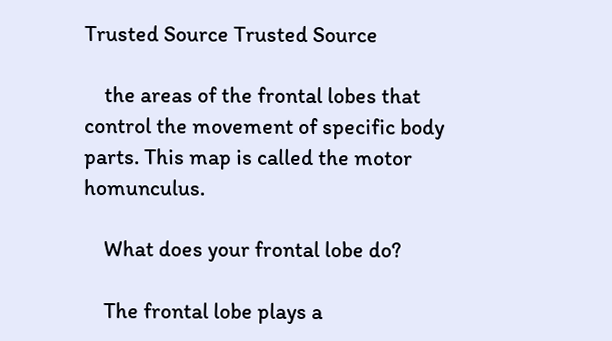Trusted Source Trusted Source

    the areas of the frontal lobes that control the movement of specific body parts. This map is called the motor homunculus.

    What does your frontal lobe do?

    The frontal lobe plays a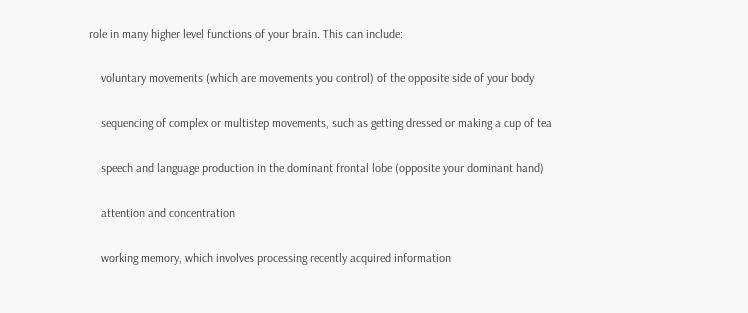role in many higher level functions of your brain. This can include:

    voluntary movements (which are movements you control) of the opposite side of your body

    sequencing of complex or multistep movements, such as getting dressed or making a cup of tea

    speech and language production in the dominant frontal lobe (opposite your dominant hand)

    attention and concentration

    working memory, which involves processing recently acquired information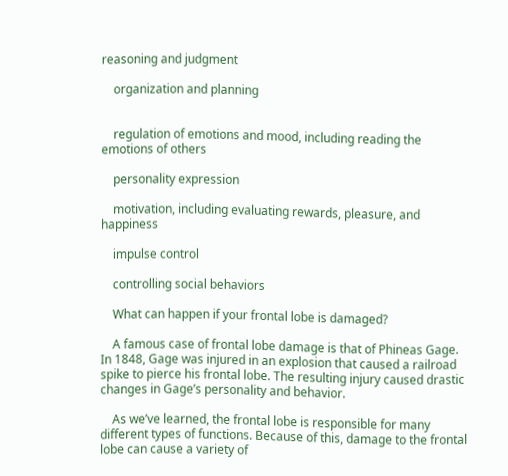reasoning and judgment

    organization and planning


    regulation of emotions and mood, including reading the emotions of others

    personality expression

    motivation, including evaluating rewards, pleasure, and happiness

    impulse control

    controlling social behaviors

    What can happen if your frontal lobe is damaged?

    A famous case of frontal lobe damage is that of Phineas Gage. In 1848, Gage was injured in an explosion that caused a railroad spike to pierce his frontal lobe. The resulting injury caused drastic changes in Gage’s personality and behavior.

    As we’ve learned, the frontal lobe is responsible for many different types of functions. Because of this, damage to the frontal lobe can cause a variety of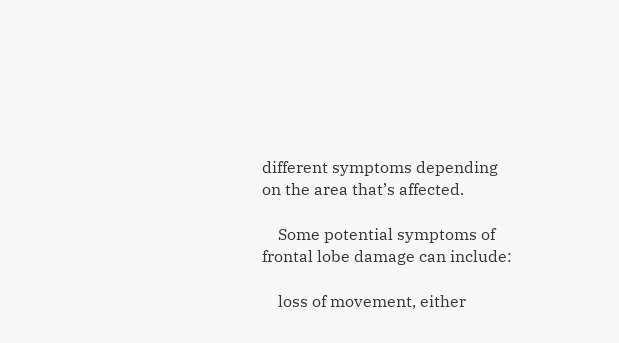different symptoms depending on the area that’s affected.

    Some potential symptoms of frontal lobe damage can include:

    loss of movement, either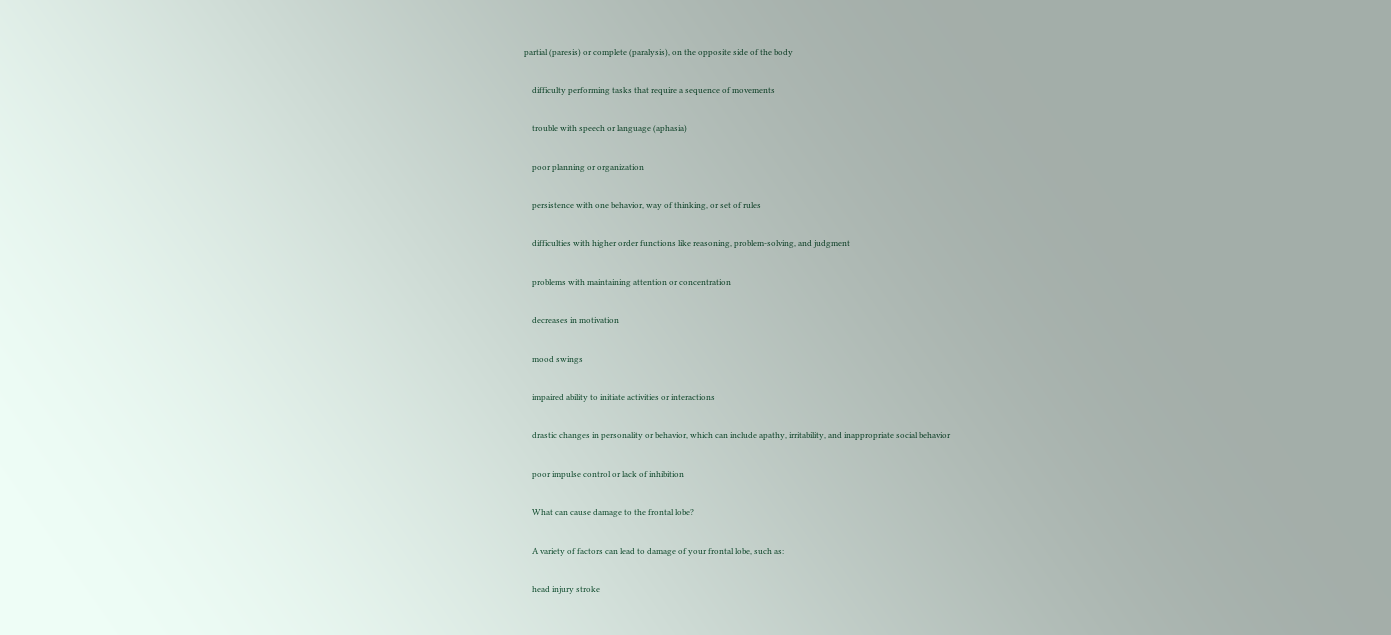partial (paresis) or complete (paralysis), on the opposite side of the body

    difficulty performing tasks that require a sequence of movements

    trouble with speech or language (aphasia)

    poor planning or organization

    persistence with one behavior, way of thinking, or set of rules

    difficulties with higher order functions like reasoning, problem-solving, and judgment

    problems with maintaining attention or concentration

    decreases in motivation

    mood swings

    impaired ability to initiate activities or interactions

    drastic changes in personality or behavior, which can include apathy, irritability, and inappropriate social behavior

    poor impulse control or lack of inhibition

    What can cause damage to the frontal lobe?

    A variety of factors can lead to damage of your frontal lobe, such as:

    head injury stroke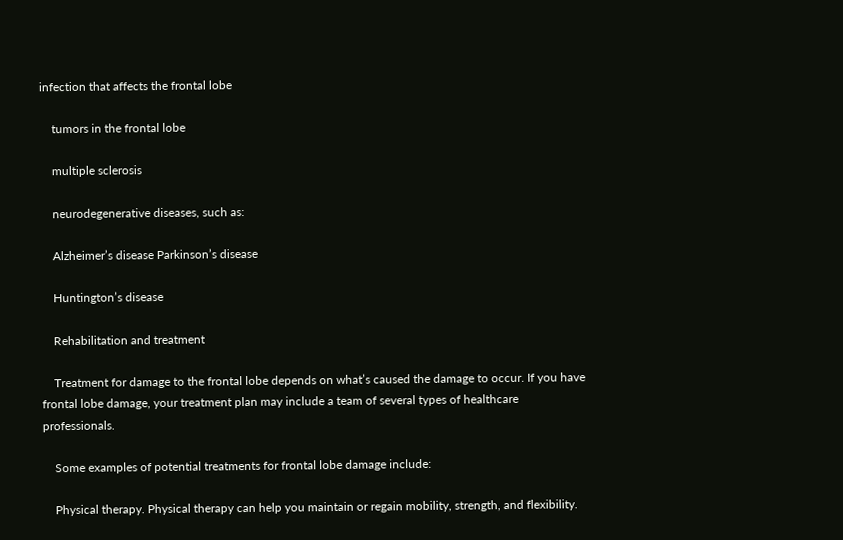infection that affects the frontal lobe

    tumors in the frontal lobe

    multiple sclerosis

    neurodegenerative diseases, such as:

    Alzheimer’s disease Parkinson’s disease

    Huntington’s disease

    Rehabilitation and treatment

    Treatment for damage to the frontal lobe depends on what’s caused the damage to occur. If you have frontal lobe damage, your treatment plan may include a team of several types of healthcare professionals.

    Some examples of potential treatments for frontal lobe damage include:

    Physical therapy. Physical therapy can help you maintain or regain mobility, strength, and flexibility.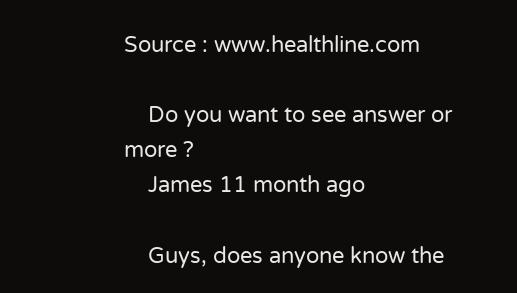Source : www.healthline.com

    Do you want to see answer or more ?
    James 11 month ago

    Guys, does anyone know the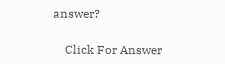answer?

    Click For Answer